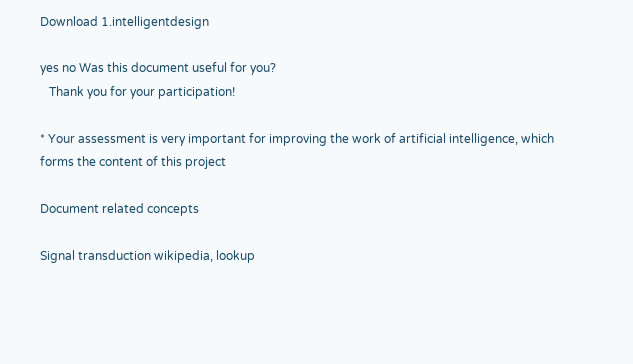Download 1.intelligentdesign

yes no Was this document useful for you?
   Thank you for your participation!

* Your assessment is very important for improving the work of artificial intelligence, which forms the content of this project

Document related concepts

Signal transduction wikipedia, lookup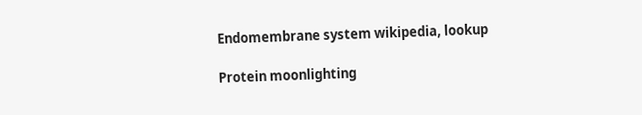Endomembrane system wikipedia, lookup

Protein moonlighting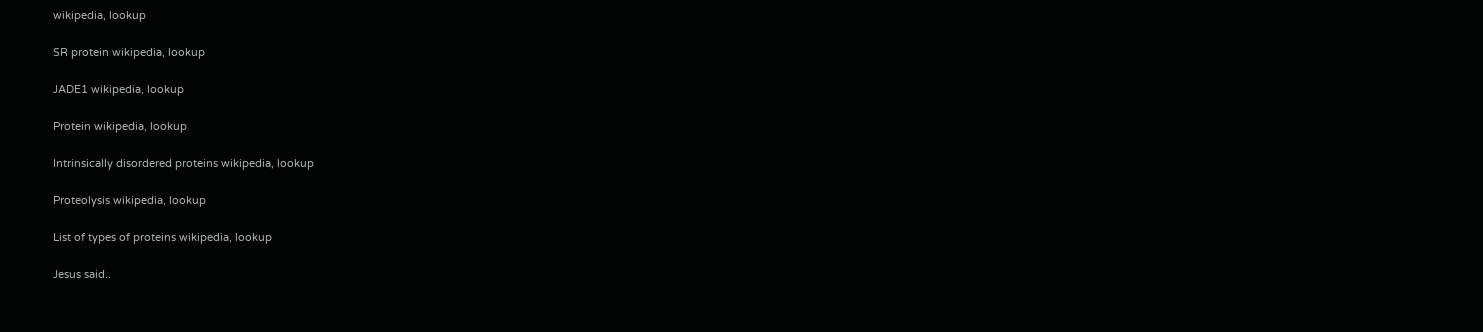wikipedia, lookup

SR protein wikipedia, lookup

JADE1 wikipedia, lookup

Protein wikipedia, lookup

Intrinsically disordered proteins wikipedia, lookup

Proteolysis wikipedia, lookup

List of types of proteins wikipedia, lookup

Jesus said..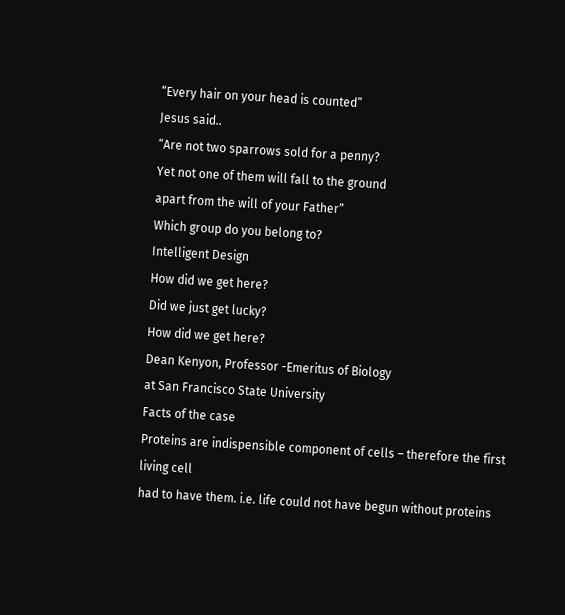“Every hair on your head is counted”
Jesus said..
“Are not two sparrows sold for a penny?
Yet not one of them will fall to the ground
apart from the will of your Father”
Which group do you belong to?
Intelligent Design
How did we get here?
Did we just get lucky?
How did we get here?
Dean Kenyon, Professor -Emeritus of Biology
at San Francisco State University
Facts of the case
Proteins are indispensible component of cells – therefore the first living cell
had to have them. i.e. life could not have begun without proteins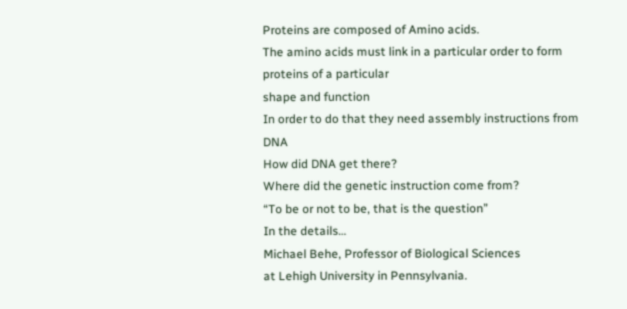Proteins are composed of Amino acids.
The amino acids must link in a particular order to form proteins of a particular
shape and function
In order to do that they need assembly instructions from DNA
How did DNA get there?
Where did the genetic instruction come from?
“To be or not to be, that is the question”
In the details…
Michael Behe, Professor of Biological Sciences
at Lehigh University in Pennsylvania.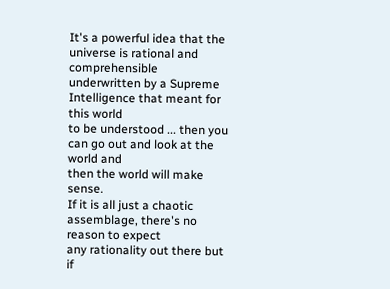It's a powerful idea that the universe is rational and comprehensible
underwritten by a Supreme Intelligence that meant for this world
to be understood ... then you can go out and look at the world and
then the world will make sense.
If it is all just a chaotic assemblage, there's no reason to expect
any rationality out there but if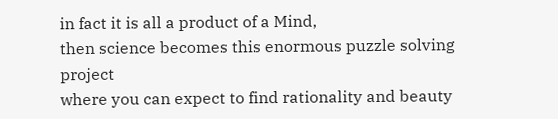in fact it is all a product of a Mind,
then science becomes this enormous puzzle solving project
where you can expect to find rationality and beauty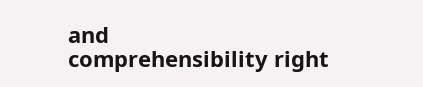and
comprehensibility right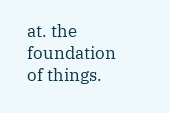at. the foundation of things.